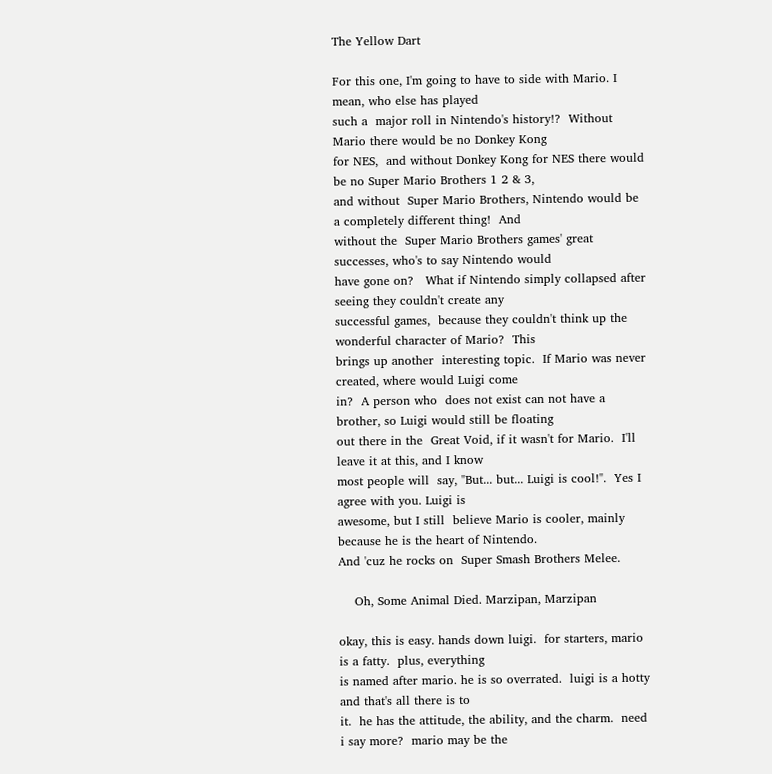The Yellow Dart

For this one, I'm going to have to side with Mario. I mean, who else has played
such a  major roll in Nintendo's history!?  Without Mario there would be no Donkey Kong
for NES,  and without Donkey Kong for NES there would be no Super Mario Brothers 1 2 & 3,
and without  Super Mario Brothers, Nintendo would be a completely different thing!  And
without the  Super Mario Brothers games' great successes, who's to say Nintendo would
have gone on?   What if Nintendo simply collapsed after seeing they couldn't create any
successful games,  because they couldn't think up the wonderful character of Mario?  This
brings up another  interesting topic.  If Mario was never created, where would Luigi come
in?  A person who  does not exist can not have a brother, so Luigi would still be floating
out there in the  Great Void, if it wasn't for Mario.  I'll leave it at this, and I know
most people will  say, "But... but... Luigi is cool!".  Yes I agree with you. Luigi is
awesome, but I still  believe Mario is cooler, mainly because he is the heart of Nintendo.
And 'cuz he rocks on  Super Smash Brothers Melee.

    Oh, Some Animal Died. Marzipan, Marzipan

okay, this is easy. hands down luigi.  for starters, mario is a fatty.  plus, everything
is named after mario. he is so overrated.  luigi is a hotty and that's all there is to
it.  he has the attitude, the ability, and the charm.  need i say more?  mario may be the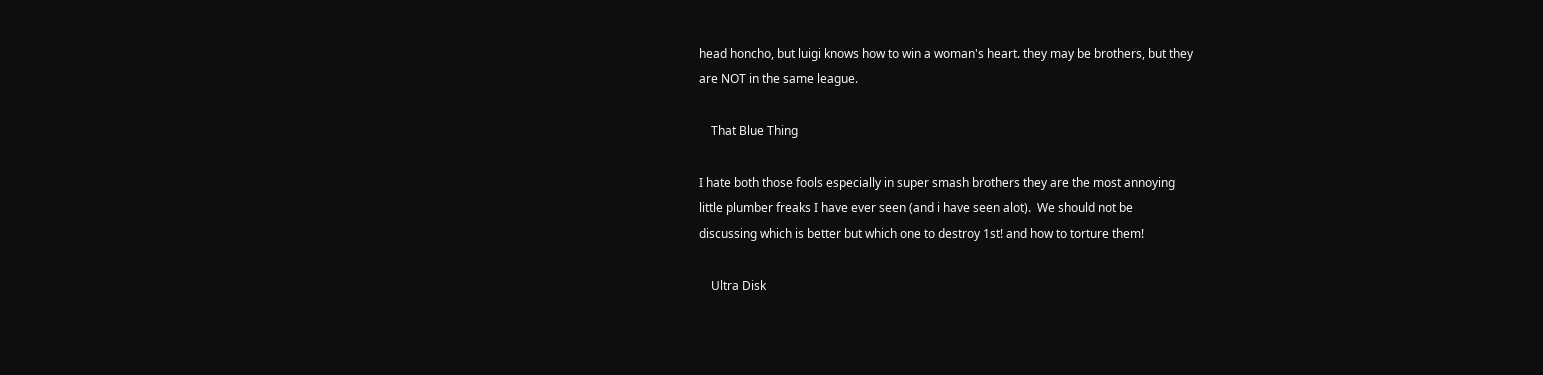head honcho, but luigi knows how to win a woman's heart. they may be brothers, but they
are NOT in the same league.

    That Blue Thing

I hate both those fools especially in super smash brothers they are the most annoying
little plumber freaks I have ever seen (and i have seen alot).  We should not be
discussing which is better but which one to destroy 1st! and how to torture them!

    Ultra Disk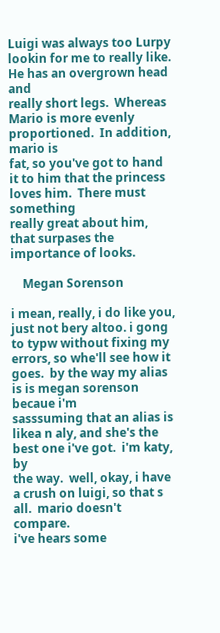Luigi was always too Lurpy lookin for me to really like.  He has an overgrown head and
really short legs.  Whereas Mario is more evenly proportioned.  In addition, mario is
fat, so you've got to hand it to him that the princess loves him.  There must something
really great about him, that surpases the importance of looks.

    Megan Sorenson

i mean, really, i do like you, just not bery altoo. i gong to typw without fixing my
errors, so whe'll see how it goes.  by the way my alias is is megan sorenson becaue i'm
sasssuming that an alias is likea n aly, and she's the best one i've got.  i'm katy, by
the way.  well, okay, i have a crush on luigi, so that s all.  mario doesn't compare.
i've hears some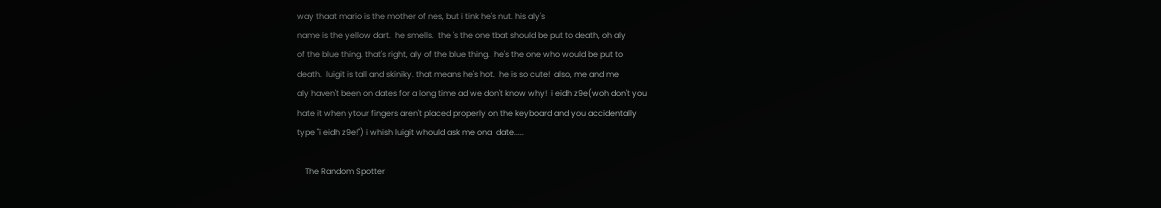way thaat mario is the mother of nes, but i tink he's nut. his aly's
name is the yellow dart.  he smells.  the 's the one tbat should be put to death, oh aly
of the blue thing. that's right, aly of the blue thing.  he's the one who would be put to
death.  luigit is tall and skiniky. that means he's hot.  he is so cute!  also, me and me
aly haven't been on dates for a long time ad we don't know why!  i eidh z9e(woh don't you
hate it when ytour fingers aren't placed properly on the keyboard and you accidentally
type "i eidh z9e!") i whish luigit whould ask me ona  date.....

    The Random Spotter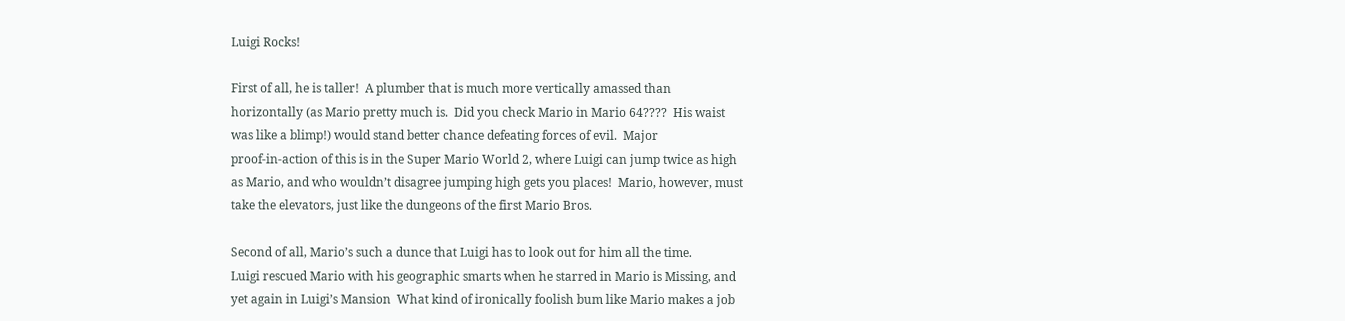Luigi Rocks!

First of all, he is taller!  A plumber that is much more vertically amassed than
horizontally (as Mario pretty much is.  Did you check Mario in Mario 64????  His waist
was like a blimp!) would stand better chance defeating forces of evil.  Major
proof-in-action of this is in the Super Mario World 2, where Luigi can jump twice as high
as Mario, and who wouldn’t disagree jumping high gets you places!  Mario, however, must
take the elevators, just like the dungeons of the first Mario Bros.

Second of all, Mario’s such a dunce that Luigi has to look out for him all the time.
Luigi rescued Mario with his geographic smarts when he starred in Mario is Missing, and
yet again in Luigi’s Mansion  What kind of ironically foolish bum like Mario makes a job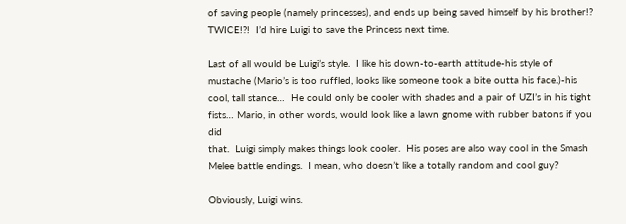of saving people (namely princesses), and ends up being saved himself by his brother!?
TWICE!?!  I’d hire Luigi to save the Princess next time.

Last of all would be Luigi’s style.  I like his down-to-earth attitude-his style of
mustache (Mario’s is too ruffled, looks like someone took a bite outta his face.)-his
cool, tall stance…  He could only be cooler with shades and a pair of UZI’s in his tight
fists… Mario, in other words, would look like a lawn gnome with rubber batons if you did
that.  Luigi simply makes things look cooler.  His poses are also way cool in the Smash
Melee battle endings.  I mean, who doesn’t like a totally random and cool guy?

Obviously, Luigi wins.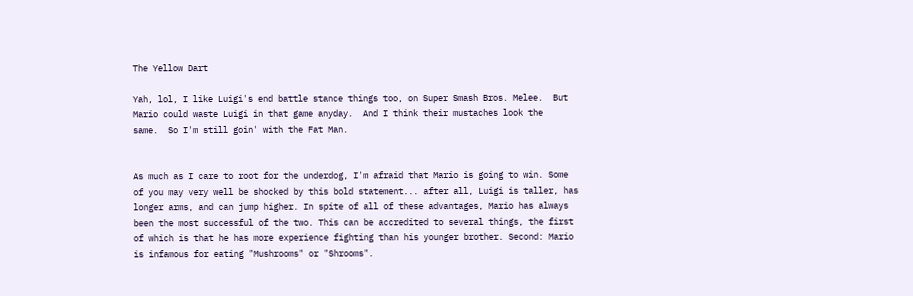The Yellow Dart

Yah, lol, I like Luigi's end battle stance things too, on Super Smash Bros. Melee.  But
Mario could waste Luigi in that game anyday.  And I think their mustaches look the
same.  So I'm still goin' with the Fat Man.


As much as I care to root for the underdog, I'm afraid that Mario is going to win. Some
of you may very well be shocked by this bold statement... after all, Luigi is taller, has
longer arms, and can jump higher. In spite of all of these advantages, Mario has always
been the most successful of the two. This can be accredited to several things, the first
of which is that he has more experience fighting than his younger brother. Second: Mario
is infamous for eating "Mushrooms" or "Shrooms".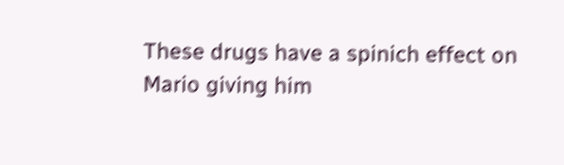These drugs have a spinich effect on
Mario giving him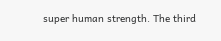super human strength. The third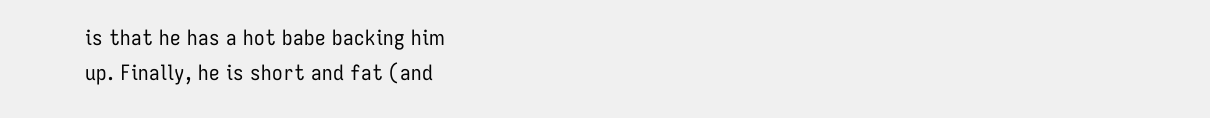is that he has a hot babe backing him
up. Finally, he is short and fat (and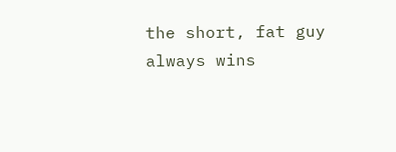the short, fat guy always wins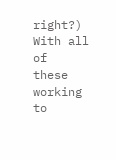right?) With all of
these working to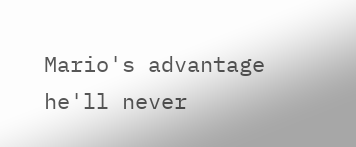Mario's advantage he'll never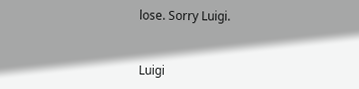lose. Sorry Luigi.


Luigi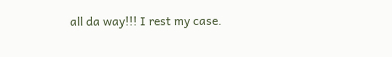all da way!!! I rest my case.